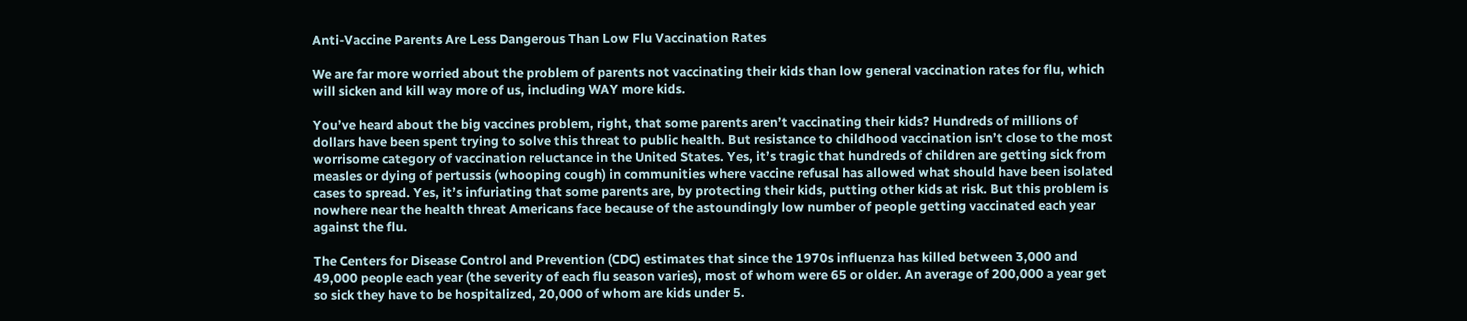Anti-Vaccine Parents Are Less Dangerous Than Low Flu Vaccination Rates

We are far more worried about the problem of parents not vaccinating their kids than low general vaccination rates for flu, which will sicken and kill way more of us, including WAY more kids.

You’ve heard about the big vaccines problem, right, that some parents aren’t vaccinating their kids? Hundreds of millions of dollars have been spent trying to solve this threat to public health. But resistance to childhood vaccination isn’t close to the most worrisome category of vaccination reluctance in the United States. Yes, it’s tragic that hundreds of children are getting sick from measles or dying of pertussis (whooping cough) in communities where vaccine refusal has allowed what should have been isolated cases to spread. Yes, it’s infuriating that some parents are, by protecting their kids, putting other kids at risk. But this problem is nowhere near the health threat Americans face because of the astoundingly low number of people getting vaccinated each year against the flu.

The Centers for Disease Control and Prevention (CDC) estimates that since the 1970s influenza has killed between 3,000 and 49,000 people each year (the severity of each flu season varies), most of whom were 65 or older. An average of 200,000 a year get so sick they have to be hospitalized, 20,000 of whom are kids under 5.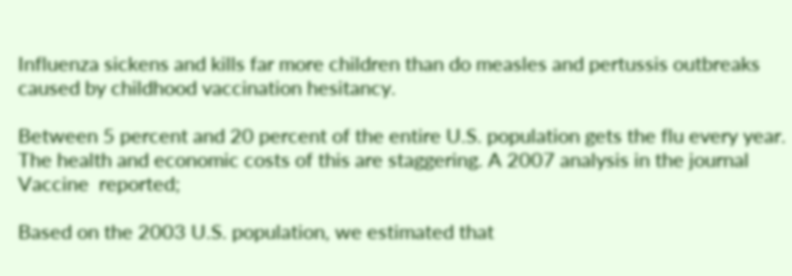Influenza sickens and kills far more children than do measles and pertussis outbreaks caused by childhood vaccination hesitancy.

Between 5 percent and 20 percent of the entire U.S. population gets the flu every year. The health and economic costs of this are staggering. A 2007 analysis in the journal Vaccine  reported;

Based on the 2003 U.S. population, we estimated that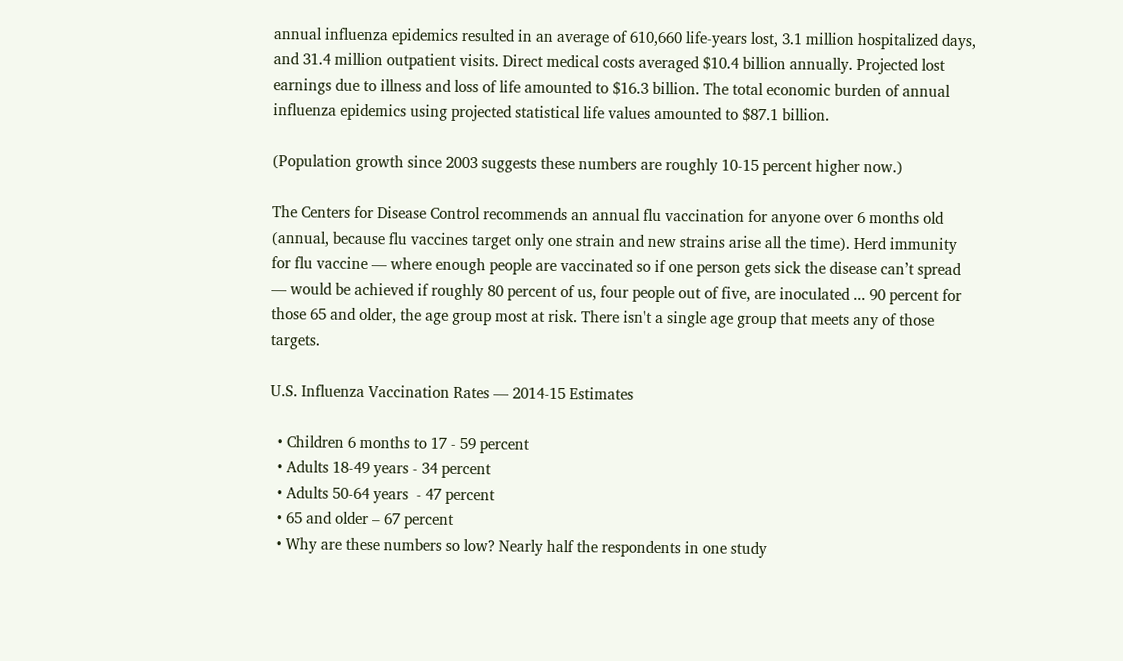annual influenza epidemics resulted in an average of 610,660 life-years lost, 3.1 million hospitalized days, and 31.4 million outpatient visits. Direct medical costs averaged $10.4 billion annually. Projected lost earnings due to illness and loss of life amounted to $16.3 billion. The total economic burden of annual influenza epidemics using projected statistical life values amounted to $87.1 billion.

(Population growth since 2003 suggests these numbers are roughly 10-15 percent higher now.)

The Centers for Disease Control recommends an annual flu vaccination for anyone over 6 months old (annual, because flu vaccines target only one strain and new strains arise all the time). Herd immunity for flu vaccine — where enough people are vaccinated so if one person gets sick the disease can’t spread — would be achieved if roughly 80 percent of us, four people out of five, are inoculated ... 90 percent for those 65 and older, the age group most at risk. There isn't a single age group that meets any of those targets.

U.S. Influenza Vaccination Rates — 2014-15 Estimates

  • Children 6 months to 17 - 59 percent
  • Adults 18-49 years - 34 percent
  • Adults 50-64 years  - 47 percent
  • 65 and older – 67 percent
  • Why are these numbers so low? Nearly half the respondents in one study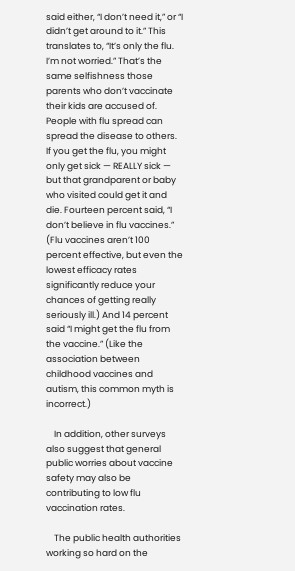said either, “I don’t need it,” or “I didn’t get around to it.” This translates to, “It’s only the flu. I’m not worried.” That’s the same selfishness those parents who don’t vaccinate their kids are accused of. People with flu spread can spread the disease to others. If you get the flu, you might only get sick — REALLY sick — but that grandparent or baby who visited could get it and die. Fourteen percent said, “I don’t believe in flu vaccines.” (Flu vaccines aren’t 100 percent effective, but even the lowest efficacy rates significantly reduce your chances of getting really seriously ill.) And 14 percent said “I might get the flu from the vaccine.” (Like the association between childhood vaccines and autism, this common myth is incorrect.)

    In addition, other surveys also suggest that general public worries about vaccine safety may also be contributing to low flu vaccination rates.

    The public health authorities working so hard on the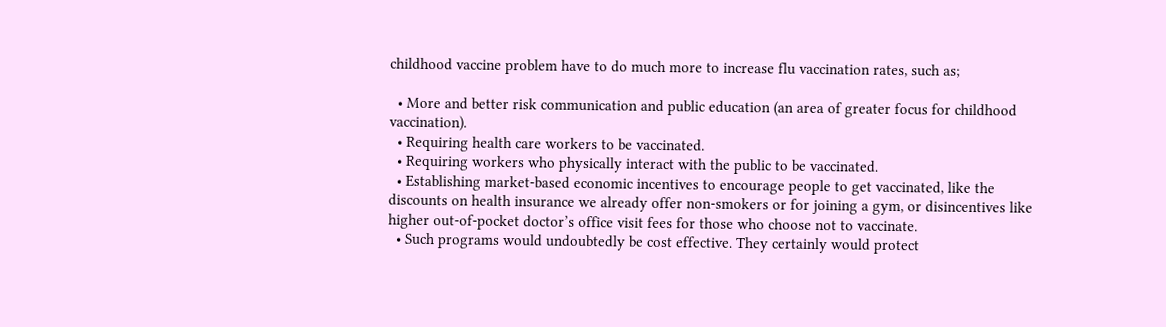childhood vaccine problem have to do much more to increase flu vaccination rates, such as;

  • More and better risk communication and public education (an area of greater focus for childhood vaccination).
  • Requiring health care workers to be vaccinated.
  • Requiring workers who physically interact with the public to be vaccinated.
  • Establishing market-based economic incentives to encourage people to get vaccinated, like the discounts on health insurance we already offer non-smokers or for joining a gym, or disincentives like higher out-of-pocket doctor’s office visit fees for those who choose not to vaccinate.
  • Such programs would undoubtedly be cost effective. They certainly would protect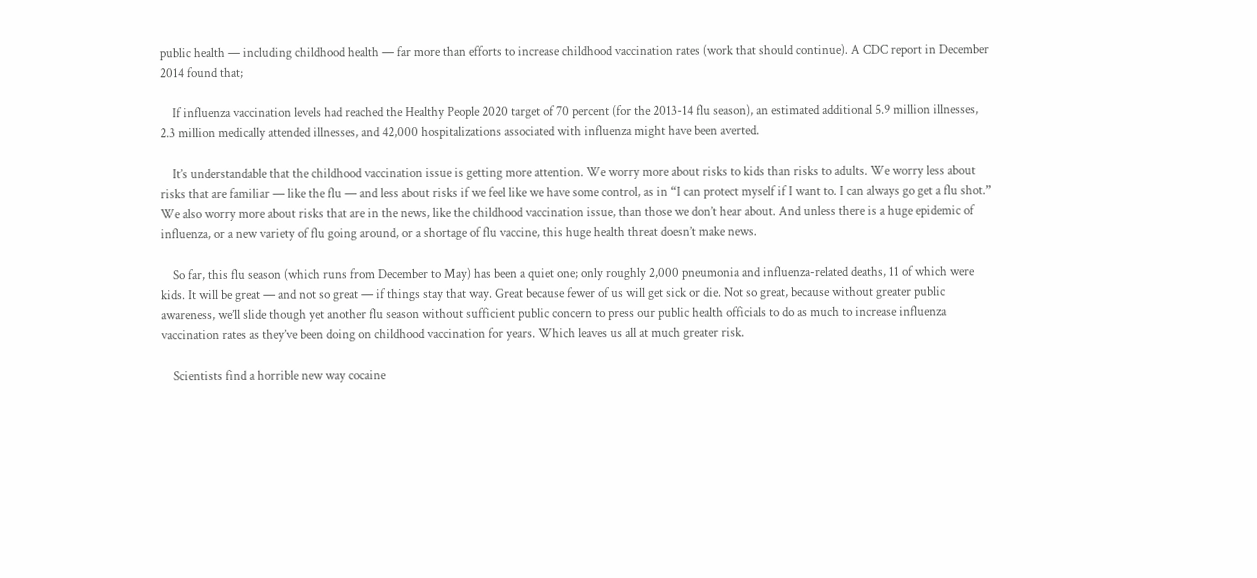public health — including childhood health — far more than efforts to increase childhood vaccination rates (work that should continue). A CDC report in December 2014 found that;

    If influenza vaccination levels had reached the Healthy People 2020 target of 70 percent (for the 2013-14 flu season), an estimated additional 5.9 million illnesses, 2.3 million medically attended illnesses, and 42,000 hospitalizations associated with influenza might have been averted.

    It’s understandable that the childhood vaccination issue is getting more attention. We worry more about risks to kids than risks to adults. We worry less about risks that are familiar — like the flu — and less about risks if we feel like we have some control, as in “I can protect myself if I want to. I can always go get a flu shot.” We also worry more about risks that are in the news, like the childhood vaccination issue, than those we don’t hear about. And unless there is a huge epidemic of influenza, or a new variety of flu going around, or a shortage of flu vaccine, this huge health threat doesn’t make news.

    So far, this flu season (which runs from December to May) has been a quiet one; only roughly 2,000 pneumonia and influenza-related deaths, 11 of which were kids. It will be great — and not so great — if things stay that way. Great because fewer of us will get sick or die. Not so great, because without greater public awareness, we’ll slide though yet another flu season without sufficient public concern to press our public health officials to do as much to increase influenza vaccination rates as they’ve been doing on childhood vaccination for years. Which leaves us all at much greater risk.

    Scientists find a horrible new way cocaine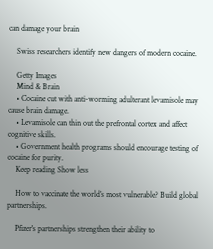can damage your brain

    Swiss researchers identify new dangers of modern cocaine.

    Getty Images
    Mind & Brain
    • Cocaine cut with anti-worming adulterant levamisole may cause brain damage.
    • Levamisole can thin out the prefrontal cortex and affect cognitive skills.
    • Government health programs should encourage testing of cocaine for purity.
    Keep reading Show less

    How to vaccinate the world’s most vulnerable? Build global partnerships.

    Pfizer's partnerships strengthen their ability to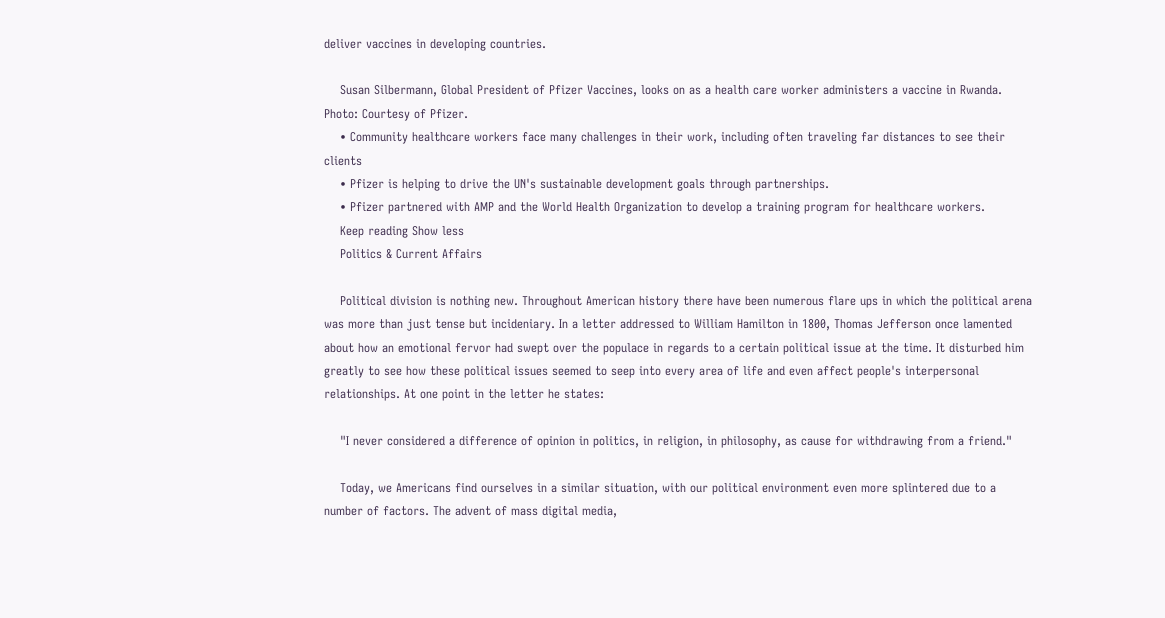deliver vaccines in developing countries.

    Susan Silbermann, Global President of Pfizer Vaccines, looks on as a health care worker administers a vaccine in Rwanda. Photo: Courtesy of Pfizer.
    • Community healthcare workers face many challenges in their work, including often traveling far distances to see their clients
    • Pfizer is helping to drive the UN's sustainable development goals through partnerships.
    • Pfizer partnered with AMP and the World Health Organization to develop a training program for healthcare workers.
    Keep reading Show less
    Politics & Current Affairs

    Political division is nothing new. Throughout American history there have been numerous flare ups in which the political arena was more than just tense but incideniary. In a letter addressed to William Hamilton in 1800, Thomas Jefferson once lamented about how an emotional fervor had swept over the populace in regards to a certain political issue at the time. It disturbed him greatly to see how these political issues seemed to seep into every area of life and even affect people's interpersonal relationships. At one point in the letter he states:

    "I never considered a difference of opinion in politics, in religion, in philosophy, as cause for withdrawing from a friend."

    Today, we Americans find ourselves in a similar situation, with our political environment even more splintered due to a number of factors. The advent of mass digital media,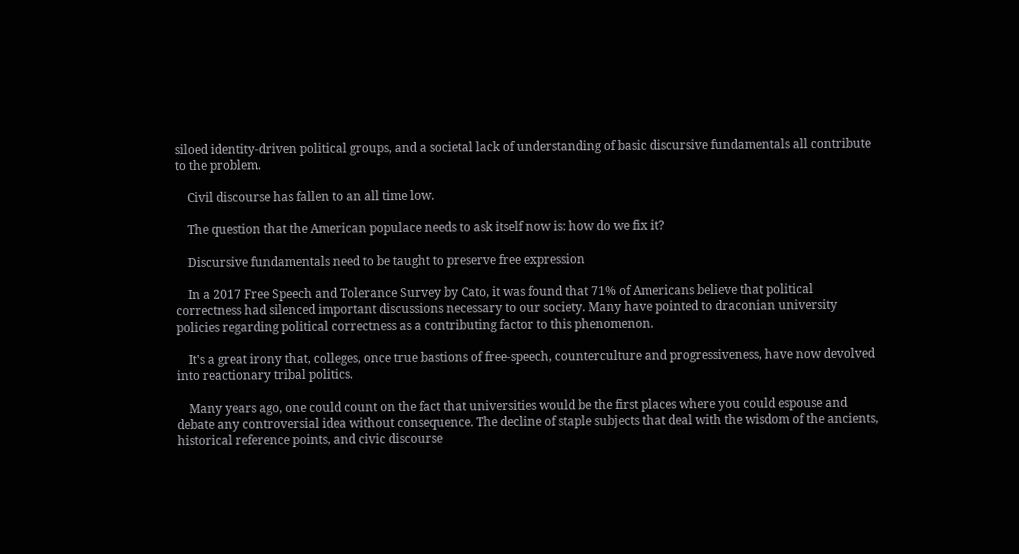siloed identity-driven political groups, and a societal lack of understanding of basic discursive fundamentals all contribute to the problem.

    Civil discourse has fallen to an all time low.

    The question that the American populace needs to ask itself now is: how do we fix it?

    Discursive fundamentals need to be taught to preserve free expression

    In a 2017 Free Speech and Tolerance Survey by Cato, it was found that 71% of Americans believe that political correctness had silenced important discussions necessary to our society. Many have pointed to draconian university policies regarding political correctness as a contributing factor to this phenomenon.

    It's a great irony that, colleges, once true bastions of free-speech, counterculture and progressiveness, have now devolved into reactionary tribal politics.

    Many years ago, one could count on the fact that universities would be the first places where you could espouse and debate any controversial idea without consequence. The decline of staple subjects that deal with the wisdom of the ancients, historical reference points, and civic discourse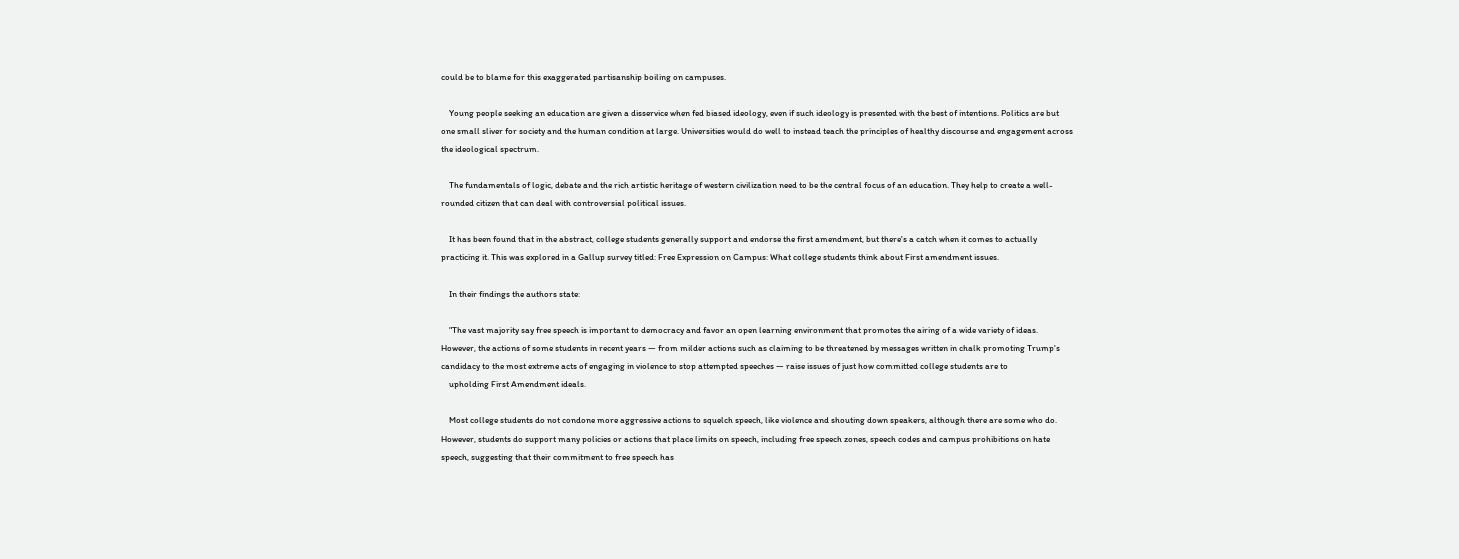could be to blame for this exaggerated partisanship boiling on campuses.

    Young people seeking an education are given a disservice when fed biased ideology, even if such ideology is presented with the best of intentions. Politics are but one small sliver for society and the human condition at large. Universities would do well to instead teach the principles of healthy discourse and engagement across the ideological spectrum.

    The fundamentals of logic, debate and the rich artistic heritage of western civilization need to be the central focus of an education. They help to create a well-rounded citizen that can deal with controversial political issues.

    It has been found that in the abstract, college students generally support and endorse the first amendment, but there's a catch when it comes to actually practicing it. This was explored in a Gallup survey titled: Free Expression on Campus: What college students think about First amendment issues.

    In their findings the authors state:

    "The vast majority say free speech is important to democracy and favor an open learning environment that promotes the airing of a wide variety of ideas. However, the actions of some students in recent years — from milder actions such as claiming to be threatened by messages written in chalk promoting Trump's candidacy to the most extreme acts of engaging in violence to stop attempted speeches — raise issues of just how committed college students are to
    upholding First Amendment ideals.

    Most college students do not condone more aggressive actions to squelch speech, like violence and shouting down speakers, although there are some who do. However, students do support many policies or actions that place limits on speech, including free speech zones, speech codes and campus prohibitions on hate speech, suggesting that their commitment to free speech has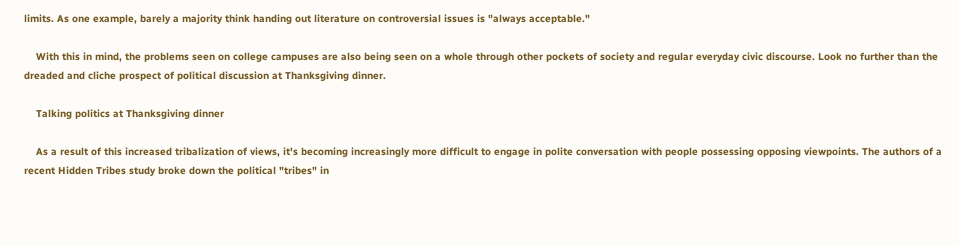limits. As one example, barely a majority think handing out literature on controversial issues is "always acceptable."

    With this in mind, the problems seen on college campuses are also being seen on a whole through other pockets of society and regular everyday civic discourse. Look no further than the dreaded and cliche prospect of political discussion at Thanksgiving dinner.

    Talking politics at Thanksgiving dinner

    As a result of this increased tribalization of views, it's becoming increasingly more difficult to engage in polite conversation with people possessing opposing viewpoints. The authors of a recent Hidden Tribes study broke down the political "tribes" in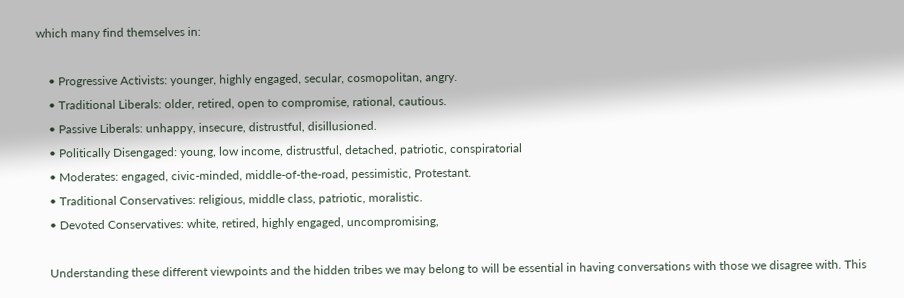which many find themselves in:

    • Progressive Activists: younger, highly engaged, secular, cosmopolitan, angry.
    • Traditional Liberals: older, retired, open to compromise, rational, cautious.
    • Passive Liberals: unhappy, insecure, distrustful, disillusioned.
    • Politically Disengaged: young, low income, distrustful, detached, patriotic, conspiratorial
    • Moderates: engaged, civic-minded, middle-of-the-road, pessimistic, Protestant.
    • Traditional Conservatives: religious, middle class, patriotic, moralistic.
    • Devoted Conservatives: white, retired, highly engaged, uncompromising,

    Understanding these different viewpoints and the hidden tribes we may belong to will be essential in having conversations with those we disagree with. This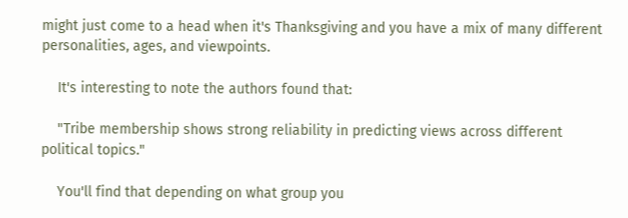might just come to a head when it's Thanksgiving and you have a mix of many different personalities, ages, and viewpoints.

    It's interesting to note the authors found that:

    "Tribe membership shows strong reliability in predicting views across different political topics."

    You'll find that depending on what group you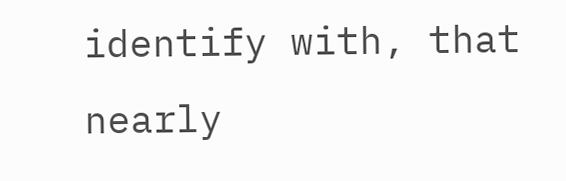identify with, that nearly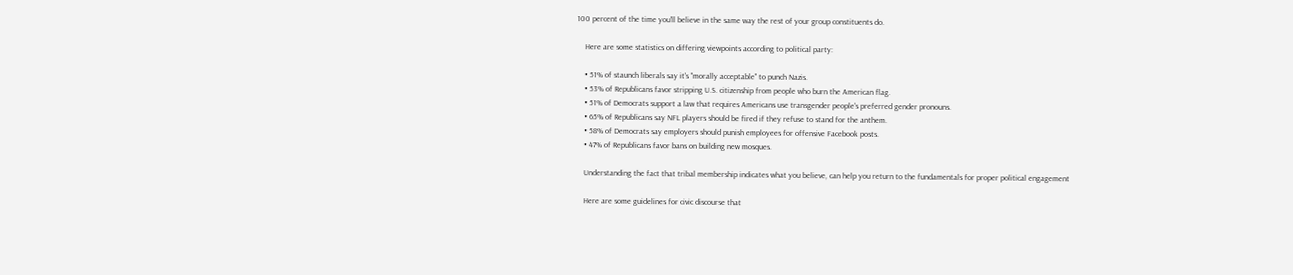100 percent of the time you'll believe in the same way the rest of your group constituents do.

    Here are some statistics on differing viewpoints according to political party:

    • 51% of staunch liberals say it's "morally acceptable" to punch Nazis.
    • 53% of Republicans favor stripping U.S. citizenship from people who burn the American flag.
    • 51% of Democrats support a law that requires Americans use transgender people's preferred gender pronouns.
    • 65% of Republicans say NFL players should be fired if they refuse to stand for the anthem.
    • 58% of Democrats say employers should punish employees for offensive Facebook posts.
    • 47% of Republicans favor bans on building new mosques.

    Understanding the fact that tribal membership indicates what you believe, can help you return to the fundamentals for proper political engagement

    Here are some guidelines for civic discourse that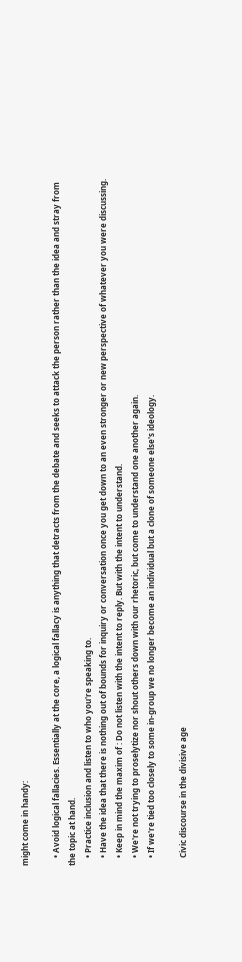might come in handy:

    • Avoid logical fallacies. Essentially at the core, a logical fallacy is anything that detracts from the debate and seeks to attack the person rather than the idea and stray from the topic at hand.
    • Practice inclusion and listen to who you're speaking to.
    • Have the idea that there is nothing out of bounds for inquiry or conversation once you get down to an even stronger or new perspective of whatever you were discussing.
    • Keep in mind the maxim of : Do not listen with the intent to reply. But with the intent to understand.
    • We're not trying to proselytize nor shout others down with our rhetoric, but come to understand one another again.
    • If we're tied too closely to some in-group we no longer become an individual but a clone of someone else's ideology.

    Civic discourse in the divisive age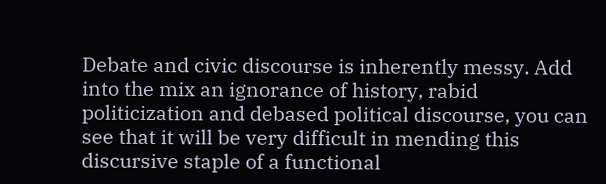Debate and civic discourse is inherently messy. Add into the mix an ignorance of history, rabid politicization and debased political discourse, you can see that it will be very difficult in mending this discursive staple of a functional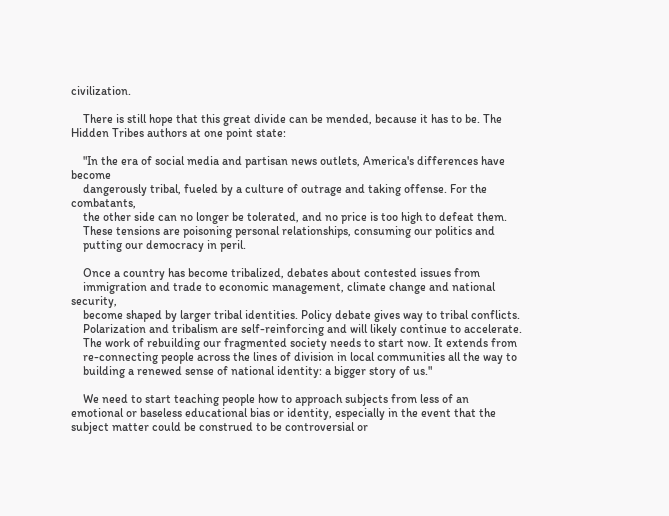civilization.

    There is still hope that this great divide can be mended, because it has to be. The Hidden Tribes authors at one point state:

    "In the era of social media and partisan news outlets, America's differences have become
    dangerously tribal, fueled by a culture of outrage and taking offense. For the combatants,
    the other side can no longer be tolerated, and no price is too high to defeat them.
    These tensions are poisoning personal relationships, consuming our politics and
    putting our democracy in peril.

    Once a country has become tribalized, debates about contested issues from
    immigration and trade to economic management, climate change and national security,
    become shaped by larger tribal identities. Policy debate gives way to tribal conflicts.
    Polarization and tribalism are self-reinforcing and will likely continue to accelerate.
    The work of rebuilding our fragmented society needs to start now. It extends from
    re-connecting people across the lines of division in local communities all the way to
    building a renewed sense of national identity: a bigger story of us."

    We need to start teaching people how to approach subjects from less of an emotional or baseless educational bias or identity, especially in the event that the subject matter could be construed to be controversial or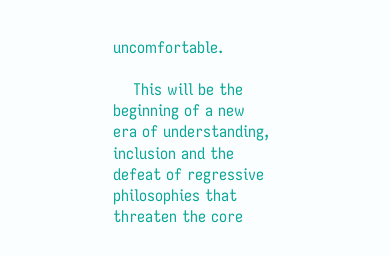uncomfortable.

    This will be the beginning of a new era of understanding, inclusion and the defeat of regressive philosophies that threaten the core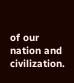of our nation and civilization.